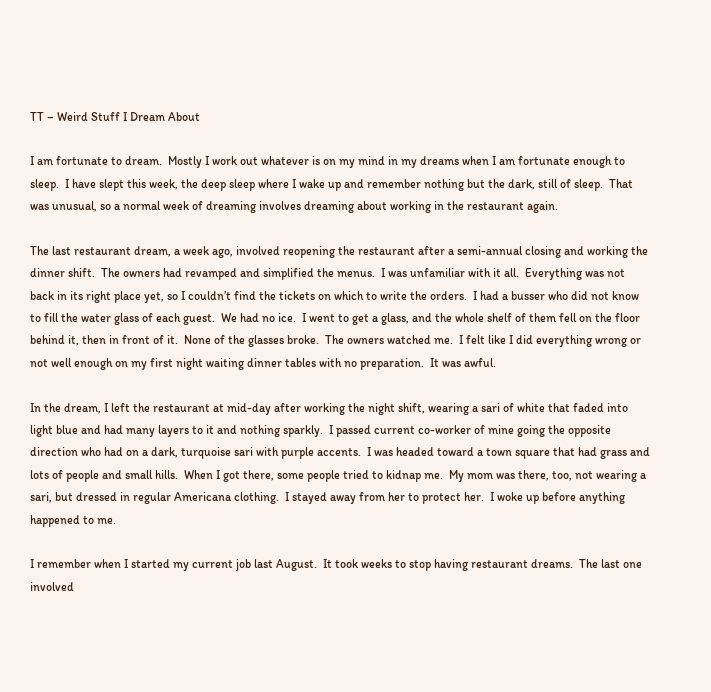TT – Weird Stuff I Dream About

I am fortunate to dream.  Mostly I work out whatever is on my mind in my dreams when I am fortunate enough to sleep.  I have slept this week, the deep sleep where I wake up and remember nothing but the dark, still of sleep.  That was unusual, so a normal week of dreaming involves dreaming about working in the restaurant again.

The last restaurant dream, a week ago, involved reopening the restaurant after a semi-annual closing and working the dinner shift.  The owners had revamped and simplified the menus.  I was unfamiliar with it all.  Everything was not back in its right place yet, so I couldn’t find the tickets on which to write the orders.  I had a busser who did not know to fill the water glass of each guest.  We had no ice.  I went to get a glass, and the whole shelf of them fell on the floor behind it, then in front of it.  None of the glasses broke.  The owners watched me.  I felt like I did everything wrong or not well enough on my first night waiting dinner tables with no preparation.  It was awful.

In the dream, I left the restaurant at mid-day after working the night shift, wearing a sari of white that faded into light blue and had many layers to it and nothing sparkly.  I passed current co-worker of mine going the opposite direction who had on a dark, turquoise sari with purple accents.  I was headed toward a town square that had grass and lots of people and small hills.  When I got there, some people tried to kidnap me.  My mom was there, too, not wearing a sari, but dressed in regular Americana clothing.  I stayed away from her to protect her.  I woke up before anything happened to me.

I remember when I started my current job last August.  It took weeks to stop having restaurant dreams.  The last one involved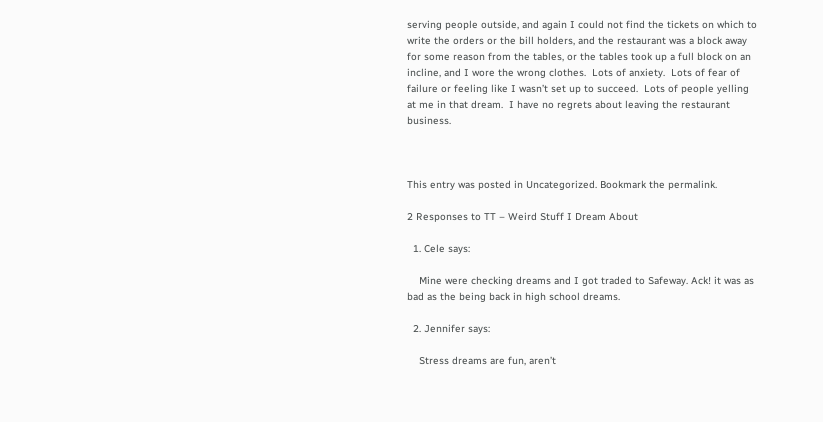serving people outside, and again I could not find the tickets on which to write the orders or the bill holders, and the restaurant was a block away for some reason from the tables, or the tables took up a full block on an incline, and I wore the wrong clothes.  Lots of anxiety.  Lots of fear of failure or feeling like I wasn’t set up to succeed.  Lots of people yelling at me in that dream.  I have no regrets about leaving the restaurant business.



This entry was posted in Uncategorized. Bookmark the permalink.

2 Responses to TT – Weird Stuff I Dream About

  1. Cele says:

    Mine were checking dreams and I got traded to Safeway. Ack! it was as bad as the being back in high school dreams.

  2. Jennifer says:

    Stress dreams are fun, aren’t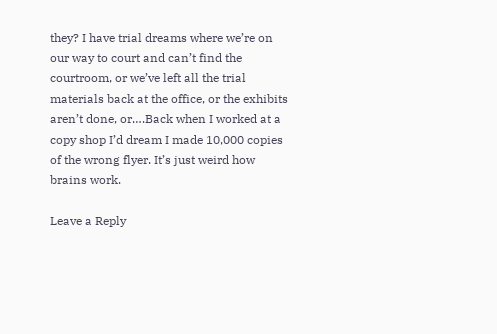they? I have trial dreams where we’re on our way to court and can’t find the courtroom, or we’ve left all the trial materials back at the office, or the exhibits aren’t done, or….Back when I worked at a copy shop I’d dream I made 10,000 copies of the wrong flyer. It’s just weird how brains work.

Leave a Reply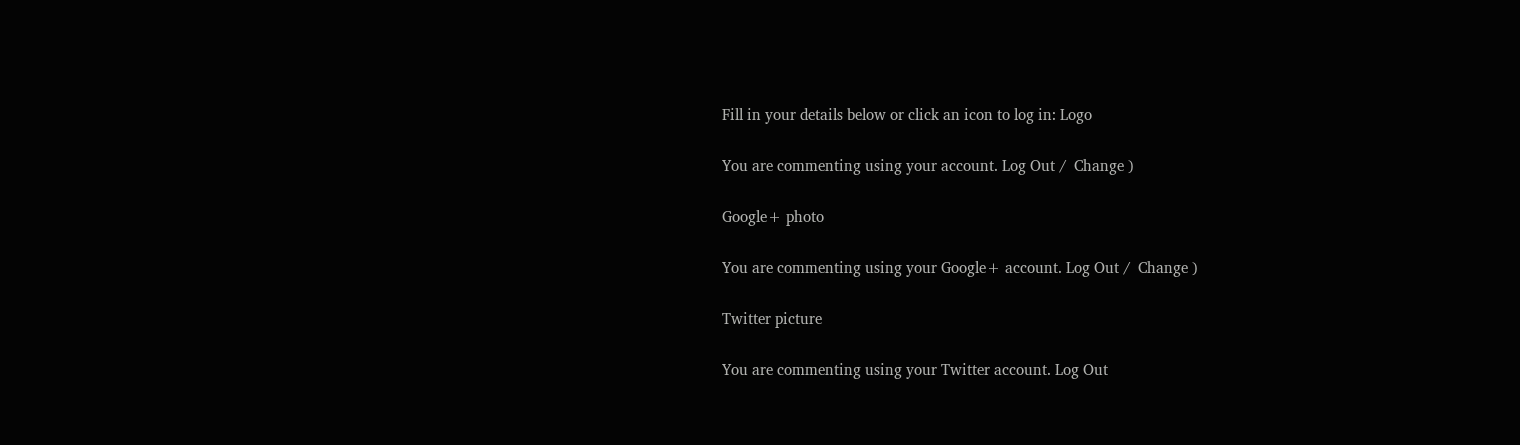Fill in your details below or click an icon to log in: Logo

You are commenting using your account. Log Out /  Change )

Google+ photo

You are commenting using your Google+ account. Log Out /  Change )

Twitter picture

You are commenting using your Twitter account. Log Out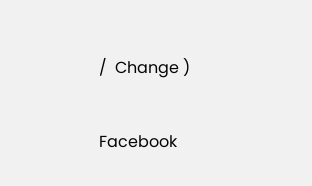/  Change )

Facebook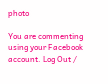photo

You are commenting using your Facebook account. Log Out /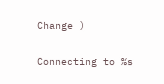Change )


Connecting to %s